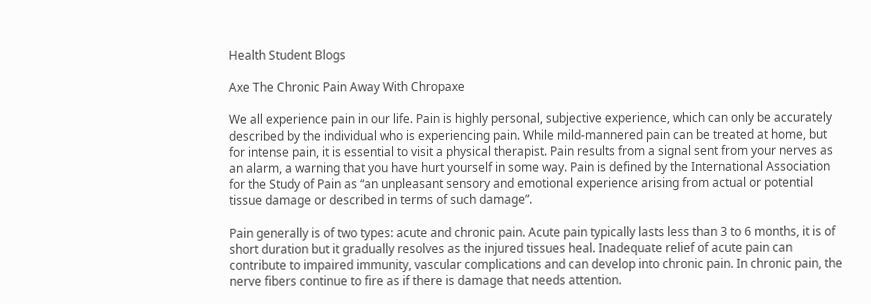Health Student Blogs

Axe The Chronic Pain Away With Chropaxe

We all experience pain in our life. Pain is highly personal, subjective experience, which can only be accurately described by the individual who is experiencing pain. While mild-mannered pain can be treated at home, but for intense pain, it is essential to visit a physical therapist. Pain results from a signal sent from your nerves as an alarm, a warning that you have hurt yourself in some way. Pain is defined by the International Association for the Study of Pain as “an unpleasant sensory and emotional experience arising from actual or potential tissue damage or described in terms of such damage”.

Pain generally is of two types: acute and chronic pain. Acute pain typically lasts less than 3 to 6 months, it is of short duration but it gradually resolves as the injured tissues heal. Inadequate relief of acute pain can contribute to impaired immunity, vascular complications and can develop into chronic pain. In chronic pain, the nerve fibers continue to fire as if there is damage that needs attention.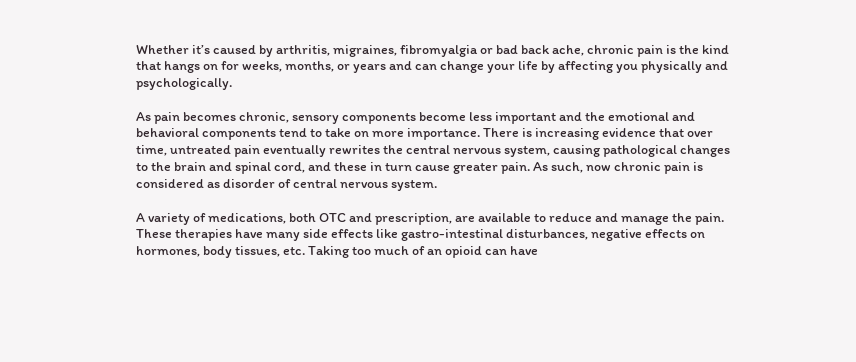Whether it’s caused by arthritis, migraines, fibromyalgia or bad back ache, chronic pain is the kind that hangs on for weeks, months, or years and can change your life by affecting you physically and psychologically.

As pain becomes chronic, sensory components become less important and the emotional and behavioral components tend to take on more importance. There is increasing evidence that over time, untreated pain eventually rewrites the central nervous system, causing pathological changes to the brain and spinal cord, and these in turn cause greater pain. As such, now chronic pain is considered as disorder of central nervous system.

A variety of medications, both OTC and prescription, are available to reduce and manage the pain. These therapies have many side effects like gastro-intestinal disturbances, negative effects on hormones, body tissues, etc. Taking too much of an opioid can have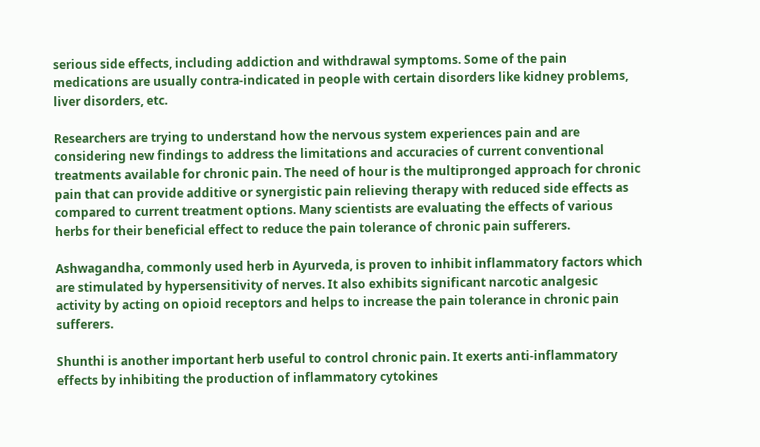serious side effects, including addiction and withdrawal symptoms. Some of the pain medications are usually contra-indicated in people with certain disorders like kidney problems, liver disorders, etc.

Researchers are trying to understand how the nervous system experiences pain and are considering new findings to address the limitations and accuracies of current conventional treatments available for chronic pain. The need of hour is the multipronged approach for chronic pain that can provide additive or synergistic pain relieving therapy with reduced side effects as compared to current treatment options. Many scientists are evaluating the effects of various herbs for their beneficial effect to reduce the pain tolerance of chronic pain sufferers.

Ashwagandha, commonly used herb in Ayurveda, is proven to inhibit inflammatory factors which are stimulated by hypersensitivity of nerves. It also exhibits significant narcotic analgesic activity by acting on opioid receptors and helps to increase the pain tolerance in chronic pain sufferers.

Shunthi is another important herb useful to control chronic pain. It exerts anti-inflammatory effects by inhibiting the production of inflammatory cytokines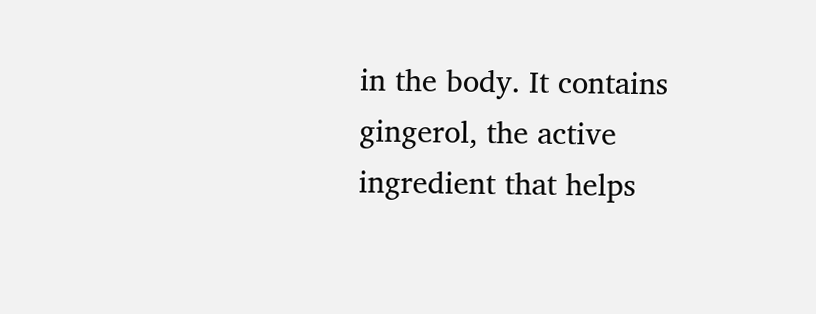in the body. It contains gingerol, the active ingredient that helps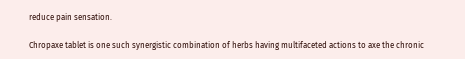reduce pain sensation.

Chropaxe tablet is one such synergistic combination of herbs having multifaceted actions to axe the chronic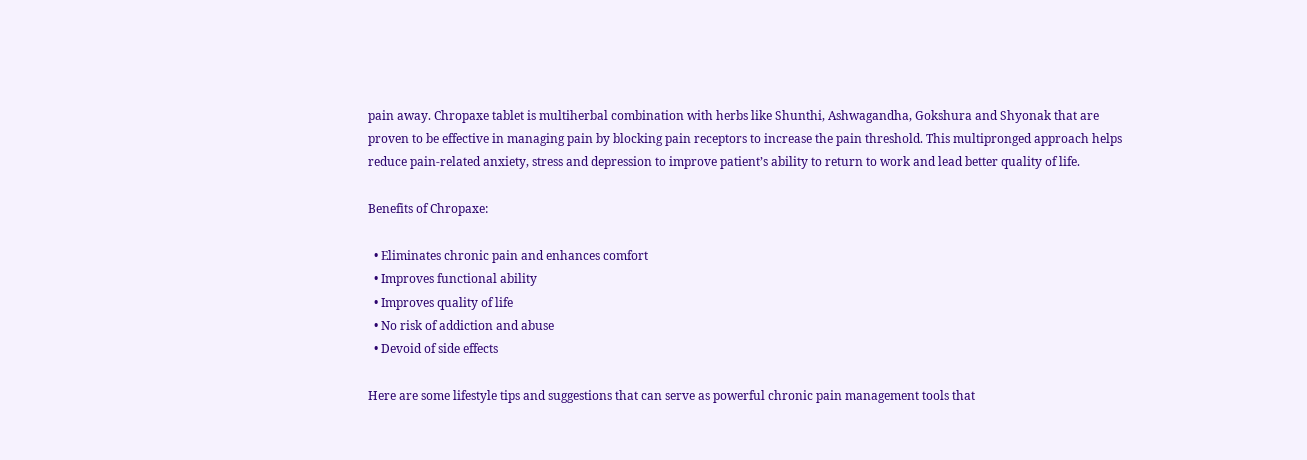pain away. Chropaxe tablet is multiherbal combination with herbs like Shunthi, Ashwagandha, Gokshura and Shyonak that are proven to be effective in managing pain by blocking pain receptors to increase the pain threshold. This multipronged approach helps reduce pain-related anxiety, stress and depression to improve patient’s ability to return to work and lead better quality of life.

Benefits of Chropaxe:

  • Eliminates chronic pain and enhances comfort
  • Improves functional ability
  • Improves quality of life
  • No risk of addiction and abuse
  • Devoid of side effects

Here are some lifestyle tips and suggestions that can serve as powerful chronic pain management tools that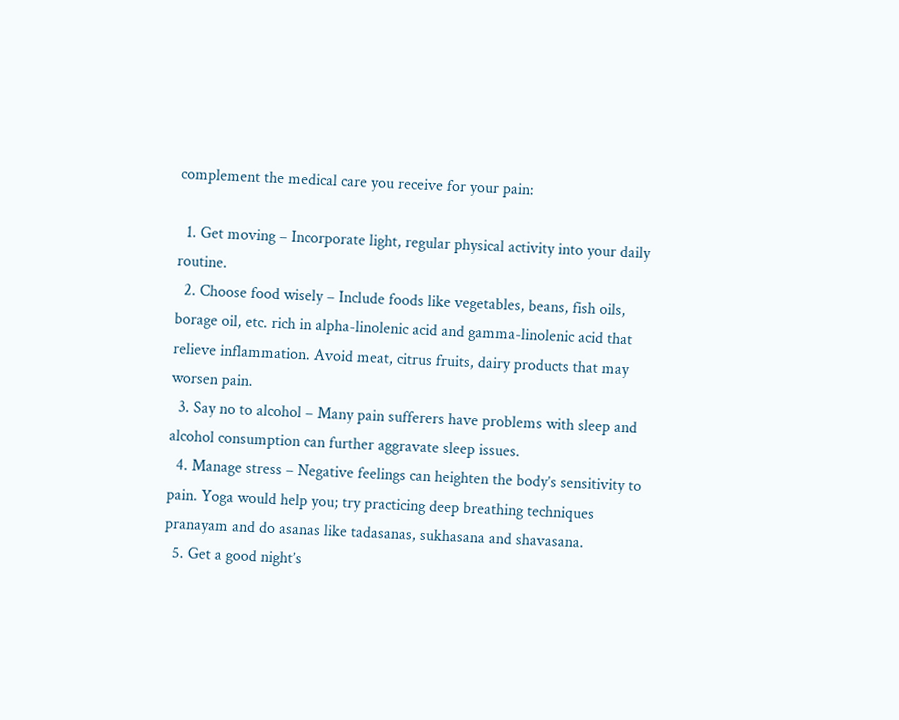complement the medical care you receive for your pain:

  1. Get moving – Incorporate light, regular physical activity into your daily routine.
  2. Choose food wisely – Include foods like vegetables, beans, fish oils, borage oil, etc. rich in alpha-linolenic acid and gamma-linolenic acid that relieve inflammation. Avoid meat, citrus fruits, dairy products that may worsen pain.
  3. Say no to alcohol – Many pain sufferers have problems with sleep and alcohol consumption can further aggravate sleep issues.
  4. Manage stress – Negative feelings can heighten the body’s sensitivity to pain. Yoga would help you; try practicing deep breathing techniques pranayam and do asanas like tadasanas, sukhasana and shavasana.
  5. Get a good night’s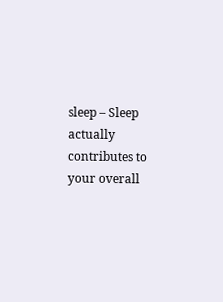sleep – Sleep actually contributes to your overall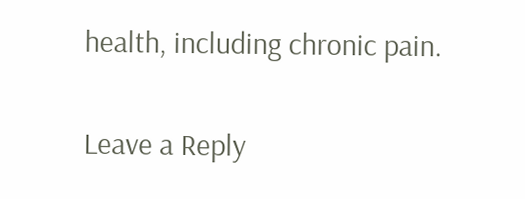health, including chronic pain.

Leave a Reply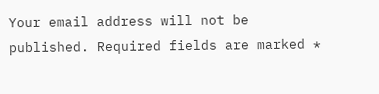Your email address will not be published. Required fields are marked *